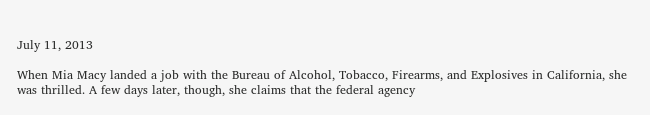July 11, 2013

When Mia Macy landed a job with the Bureau of Alcohol, Tobacco, Firearms, and Explosives in California, she was thrilled. A few days later, though, she claims that the federal agency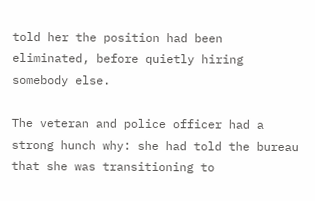told her the position had been eliminated, before quietly hiring somebody else.

The veteran and police officer had a strong hunch why: she had told the bureau that she was transitioning to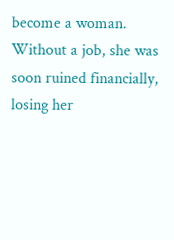become a woman. Without a job, she was soon ruined financially, losing her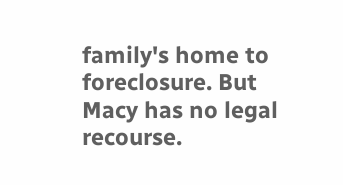family's home to foreclosure. But Macy has no legal recourse.